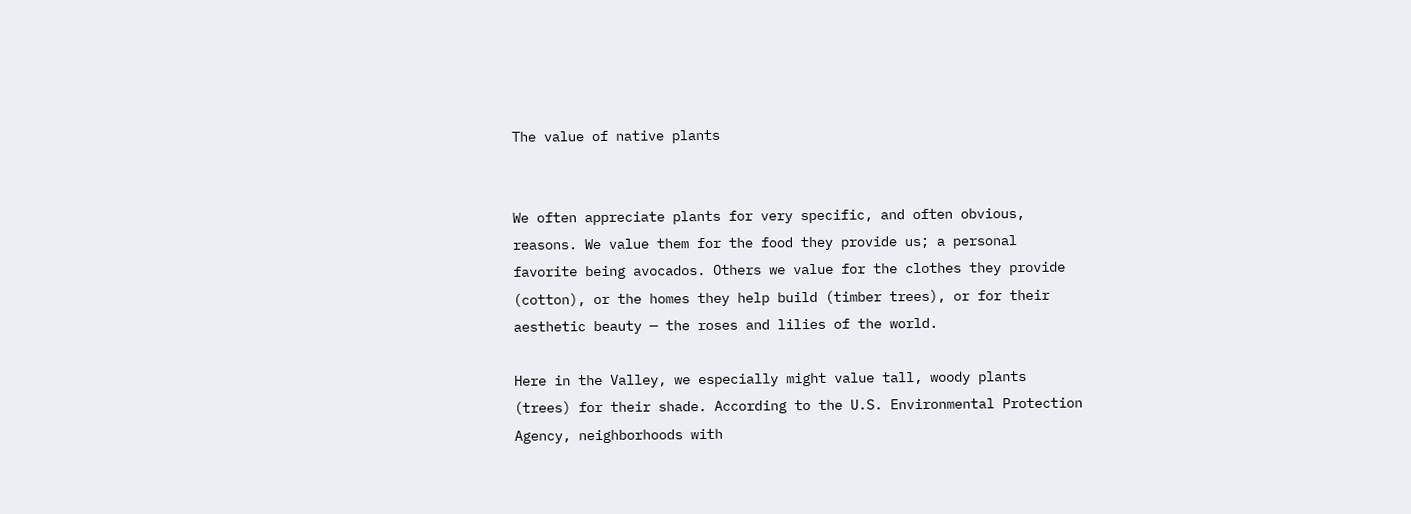The value of native plants


We often appreciate plants for very specific, and often obvious, reasons. We value them for the food they provide us; a personal favorite being avocados. Others we value for the clothes they provide (cotton), or the homes they help build (timber trees), or for their aesthetic beauty — the roses and lilies of the world.

Here in the Valley, we especially might value tall, woody plants (trees) for their shade. According to the U.S. Environmental Protection Agency, neighborhoods with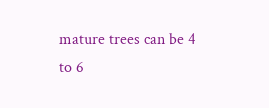mature trees can be 4 to 6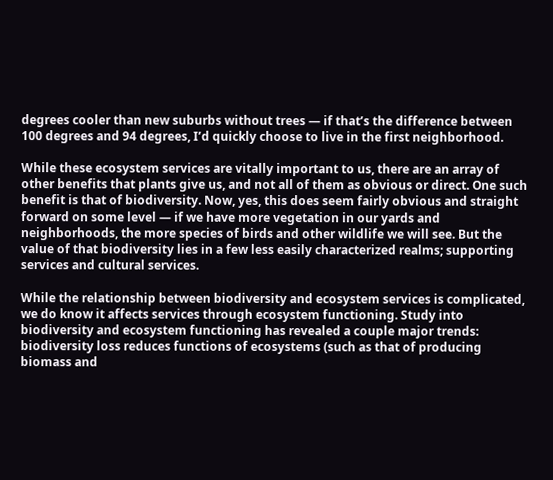degrees cooler than new suburbs without trees — if that’s the difference between 100 degrees and 94 degrees, I’d quickly choose to live in the first neighborhood.

While these ecosystem services are vitally important to us, there are an array of other benefits that plants give us, and not all of them as obvious or direct. One such benefit is that of biodiversity. Now, yes, this does seem fairly obvious and straight forward on some level — if we have more vegetation in our yards and neighborhoods, the more species of birds and other wildlife we will see. But the value of that biodiversity lies in a few less easily characterized realms; supporting services and cultural services.

While the relationship between biodiversity and ecosystem services is complicated, we do know it affects services through ecosystem functioning. Study into biodiversity and ecosystem functioning has revealed a couple major trends: biodiversity loss reduces functions of ecosystems (such as that of producing biomass and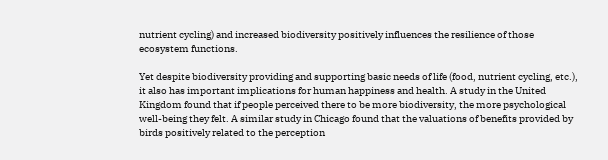nutrient cycling) and increased biodiversity positively influences the resilience of those ecosystem functions.

Yet despite biodiversity providing and supporting basic needs of life (food, nutrient cycling, etc.), it also has important implications for human happiness and health. A study in the United Kingdom found that if people perceived there to be more biodiversity, the more psychological well-being they felt. A similar study in Chicago found that the valuations of benefits provided by birds positively related to the perception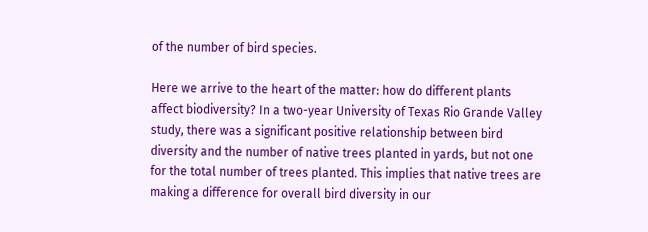of the number of bird species.

Here we arrive to the heart of the matter: how do different plants affect biodiversity? In a two-year University of Texas Rio Grande Valley study, there was a significant positive relationship between bird diversity and the number of native trees planted in yards, but not one for the total number of trees planted. This implies that native trees are making a difference for overall bird diversity in our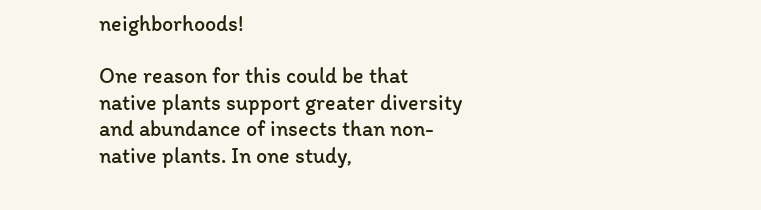neighborhoods!

One reason for this could be that native plants support greater diversity and abundance of insects than non-native plants. In one study,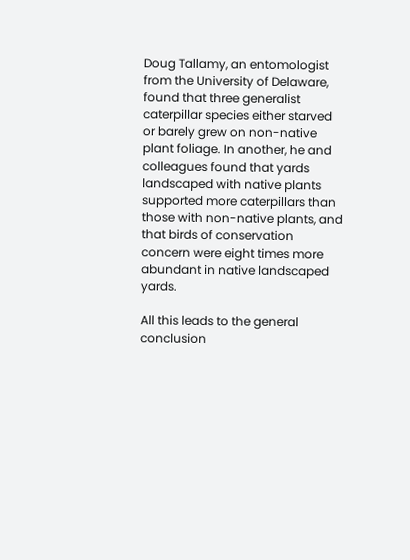Doug Tallamy, an entomologist from the University of Delaware, found that three generalist caterpillar species either starved or barely grew on non-native plant foliage. In another, he and colleagues found that yards landscaped with native plants supported more caterpillars than those with non-native plants, and that birds of conservation concern were eight times more abundant in native landscaped yards.

All this leads to the general conclusion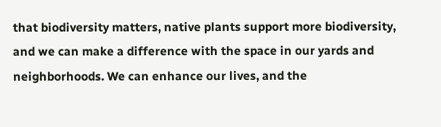that biodiversity matters, native plants support more biodiversity, and we can make a difference with the space in our yards and neighborhoods. We can enhance our lives, and the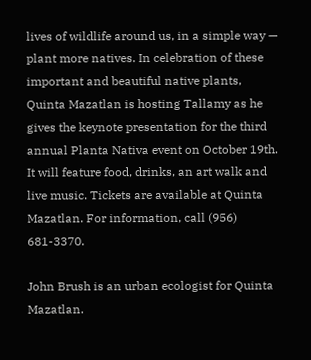lives of wildlife around us, in a simple way — plant more natives. In celebration of these important and beautiful native plants, Quinta Mazatlan is hosting Tallamy as he gives the keynote presentation for the third annual Planta Nativa event on October 19th. It will feature food, drinks, an art walk and live music. Tickets are available at Quinta Mazatlan. For information, call (956) 681-3370.

John Brush is an urban ecologist for Quinta Mazatlan.